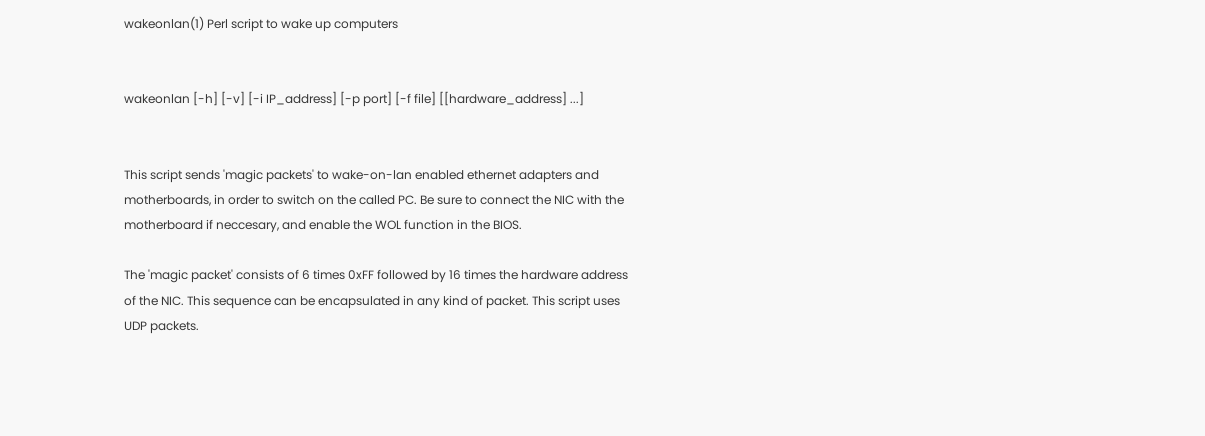wakeonlan(1) Perl script to wake up computers


wakeonlan [-h] [-v] [-i IP_address] [-p port] [-f file] [[hardware_address] ...]


This script sends 'magic packets' to wake-on-lan enabled ethernet adapters and motherboards, in order to switch on the called PC. Be sure to connect the NIC with the motherboard if neccesary, and enable the WOL function in the BIOS.

The 'magic packet' consists of 6 times 0xFF followed by 16 times the hardware address of the NIC. This sequence can be encapsulated in any kind of packet. This script uses UDP packets.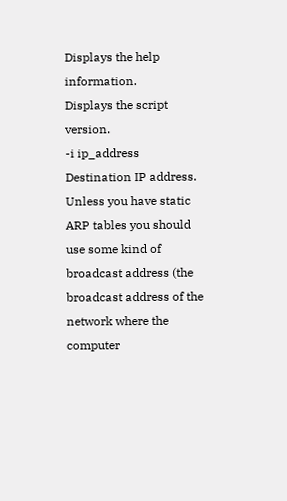Displays the help information.
Displays the script version.
-i ip_address
Destination IP address. Unless you have static ARP tables you should use some kind of broadcast address (the broadcast address of the network where the computer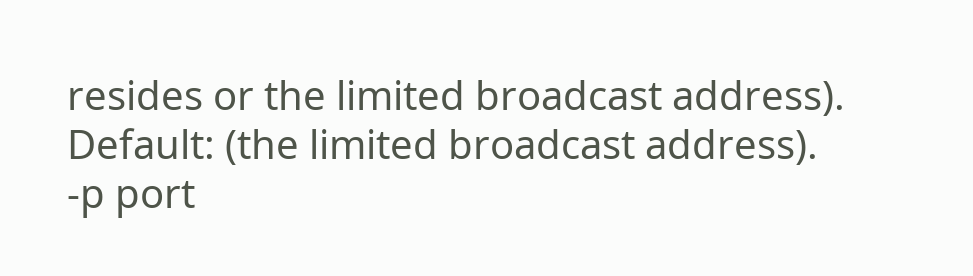resides or the limited broadcast address). Default: (the limited broadcast address).
-p port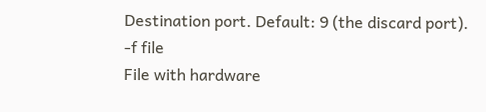Destination port. Default: 9 (the discard port).
-f file
File with hardware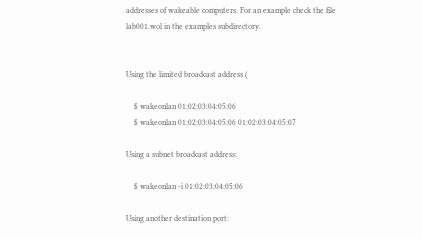addresses of wakeable computers. For an example check the file lab001.wol in the examples subdirectory.


Using the limited broadcast address (

    $ wakeonlan 01:02:03:04:05:06
    $ wakeonlan 01:02:03:04:05:06 01:02:03:04:05:07

Using a subnet broadcast address:

    $ wakeonlan -i 01:02:03:04:05:06

Using another destination port: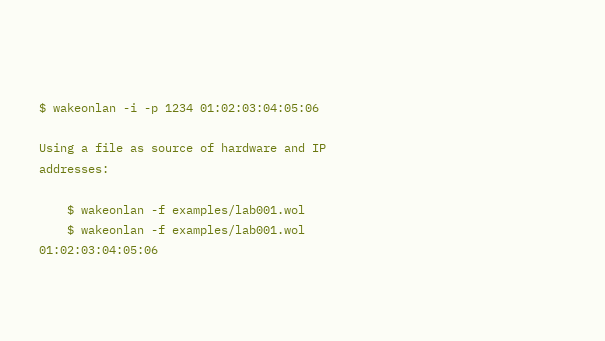$ wakeonlan -i -p 1234 01:02:03:04:05:06

Using a file as source of hardware and IP addresses:

    $ wakeonlan -f examples/lab001.wol
    $ wakeonlan -f examples/lab001.wol 01:02:03:04:05:06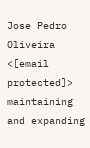Jose Pedro Oliveira <[email protected]> maintaining and expanding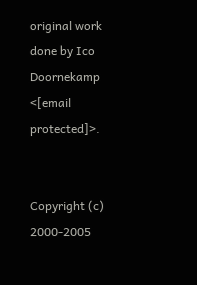original work done by Ico Doornekamp <[email protected]>.


Copyright (c) 2000-2005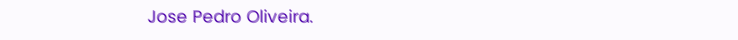Jose Pedro Oliveira.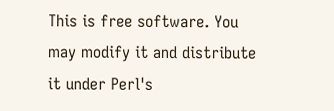This is free software. You may modify it and distribute it under Perl's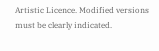Artistic Licence. Modified versions must be clearly indicated.